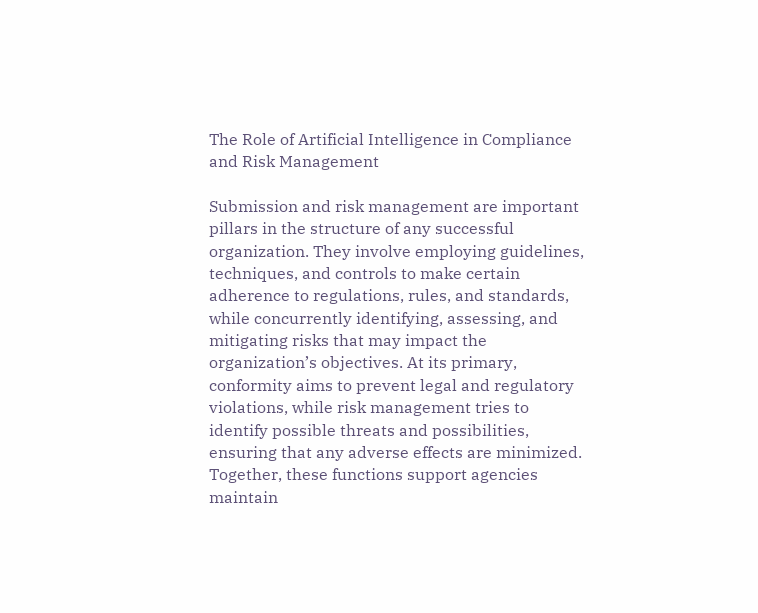The Role of Artificial Intelligence in Compliance and Risk Management

Submission and risk management are important pillars in the structure of any successful organization. They involve employing guidelines, techniques, and controls to make certain adherence to regulations, rules, and standards, while concurrently identifying, assessing, and mitigating risks that may impact the organization’s objectives. At its primary, conformity aims to prevent legal and regulatory violations, while risk management tries to identify possible threats and possibilities, ensuring that any adverse effects are minimized. Together, these functions support agencies maintain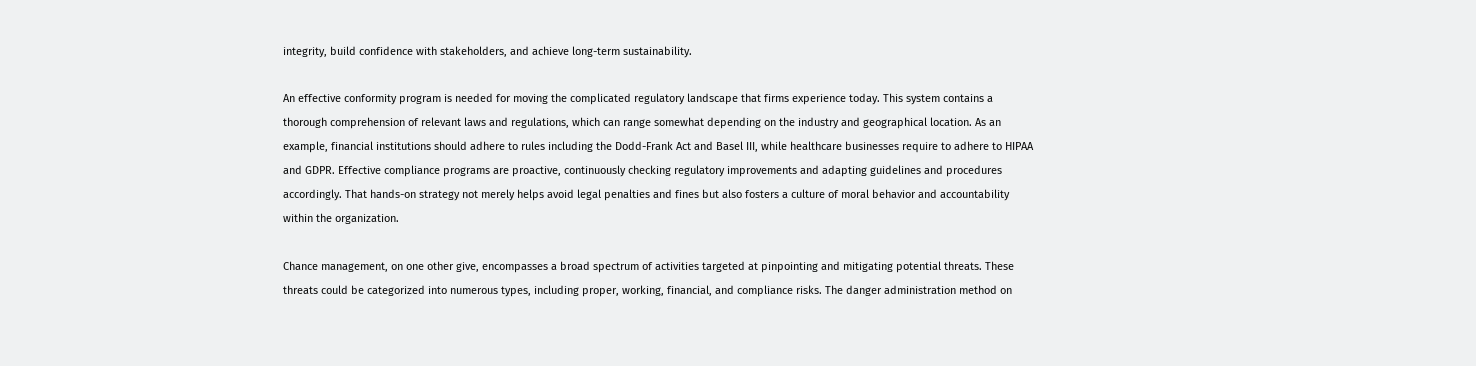integrity, build confidence with stakeholders, and achieve long-term sustainability.

An effective conformity program is needed for moving the complicated regulatory landscape that firms experience today. This system contains a thorough comprehension of relevant laws and regulations, which can range somewhat depending on the industry and geographical location. As an example, financial institutions should adhere to rules including the Dodd-Frank Act and Basel III, while healthcare businesses require to adhere to HIPAA and GDPR. Effective compliance programs are proactive, continuously checking regulatory improvements and adapting guidelines and procedures accordingly. That hands-on strategy not merely helps avoid legal penalties and fines but also fosters a culture of moral behavior and accountability within the organization.

Chance management, on one other give, encompasses a broad spectrum of activities targeted at pinpointing and mitigating potential threats. These threats could be categorized into numerous types, including proper, working, financial, and compliance risks. The danger administration method on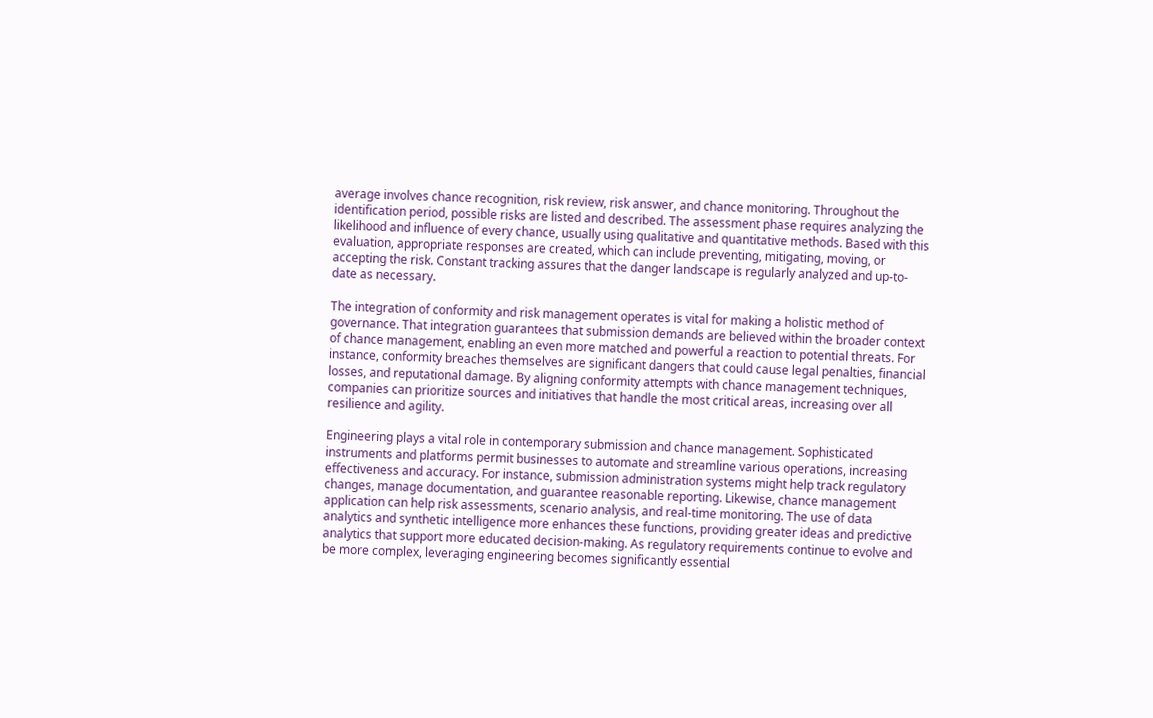average involves chance recognition, risk review, risk answer, and chance monitoring. Throughout the identification period, possible risks are listed and described. The assessment phase requires analyzing the likelihood and influence of every chance, usually using qualitative and quantitative methods. Based with this evaluation, appropriate responses are created, which can include preventing, mitigating, moving, or accepting the risk. Constant tracking assures that the danger landscape is regularly analyzed and up-to-date as necessary.

The integration of conformity and risk management operates is vital for making a holistic method of governance. That integration guarantees that submission demands are believed within the broader context of chance management, enabling an even more matched and powerful a reaction to potential threats. For instance, conformity breaches themselves are significant dangers that could cause legal penalties, financial losses, and reputational damage. By aligning conformity attempts with chance management techniques, companies can prioritize sources and initiatives that handle the most critical areas, increasing over all resilience and agility.

Engineering plays a vital role in contemporary submission and chance management. Sophisticated instruments and platforms permit businesses to automate and streamline various operations, increasing effectiveness and accuracy. For instance, submission administration systems might help track regulatory changes, manage documentation, and guarantee reasonable reporting. Likewise, chance management application can help risk assessments, scenario analysis, and real-time monitoring. The use of data analytics and synthetic intelligence more enhances these functions, providing greater ideas and predictive analytics that support more educated decision-making. As regulatory requirements continue to evolve and be more complex, leveraging engineering becomes significantly essential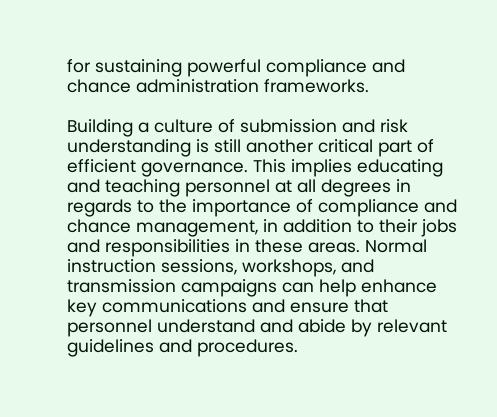for sustaining powerful compliance and chance administration frameworks.

Building a culture of submission and risk understanding is still another critical part of efficient governance. This implies educating and teaching personnel at all degrees in regards to the importance of compliance and chance management, in addition to their jobs and responsibilities in these areas. Normal instruction sessions, workshops, and transmission campaigns can help enhance key communications and ensure that personnel understand and abide by relevant guidelines and procedures.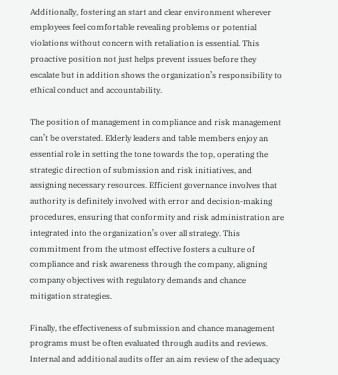Additionally, fostering an start and clear environment wherever employees feel comfortable revealing problems or potential violations without concern with retaliation is essential. This proactive position not just helps prevent issues before they escalate but in addition shows the organization’s responsibility to ethical conduct and accountability.

The position of management in compliance and risk management can’t be overstated. Elderly leaders and table members enjoy an essential role in setting the tone towards the top, operating the strategic direction of submission and risk initiatives, and assigning necessary resources. Efficient governance involves that authority is definitely involved with error and decision-making procedures, ensuring that conformity and risk administration are integrated into the organization’s over all strategy. This commitment from the utmost effective fosters a culture of compliance and risk awareness through the company, aligning company objectives with regulatory demands and chance mitigation strategies.

Finally, the effectiveness of submission and chance management programs must be often evaluated through audits and reviews. Internal and additional audits offer an aim review of the adequacy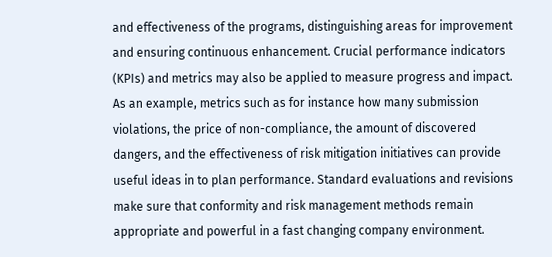and effectiveness of the programs, distinguishing areas for improvement and ensuring continuous enhancement. Crucial performance indicators (KPIs) and metrics may also be applied to measure progress and impact. As an example, metrics such as for instance how many submission violations, the price of non-compliance, the amount of discovered dangers, and the effectiveness of risk mitigation initiatives can provide useful ideas in to plan performance. Standard evaluations and revisions make sure that conformity and risk management methods remain appropriate and powerful in a fast changing company environment.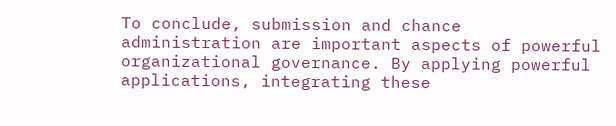To conclude, submission and chance administration are important aspects of powerful organizational governance. By applying powerful applications, integrating these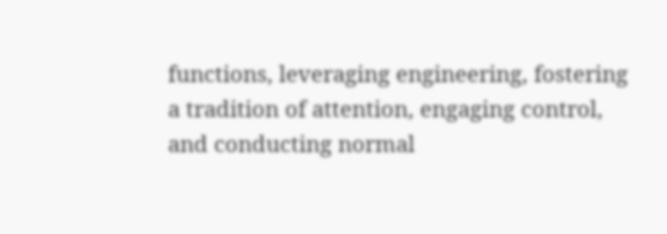functions, leveraging engineering, fostering a tradition of attention, engaging control, and conducting normal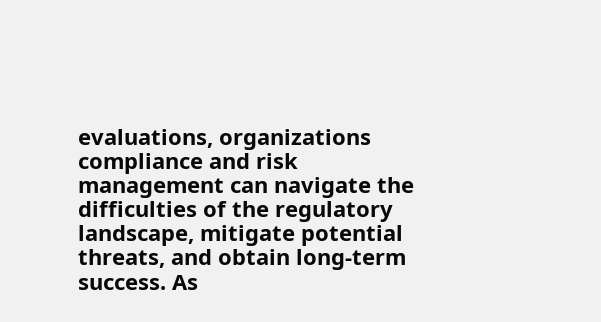evaluations, organizations compliance and risk management can navigate the difficulties of the regulatory landscape, mitigate potential threats, and obtain long-term success. As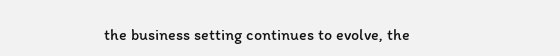the business setting continues to evolve, the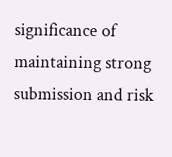significance of maintaining strong submission and risk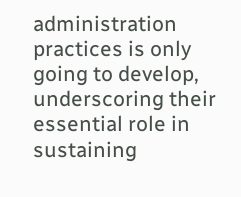administration practices is only going to develop, underscoring their essential role in sustaining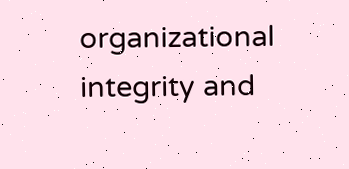organizational integrity and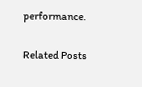performance.

Related Posts